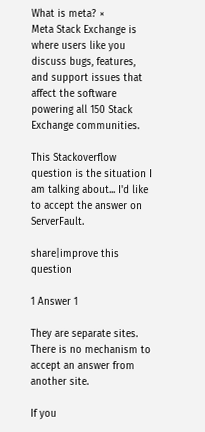What is meta? ×
Meta Stack Exchange is where users like you discuss bugs, features, and support issues that affect the software powering all 150 Stack Exchange communities.

This Stackoverflow question is the situation I am talking about... I'd like to accept the answer on ServerFault.

share|improve this question

1 Answer 1

They are separate sites. There is no mechanism to accept an answer from another site.

If you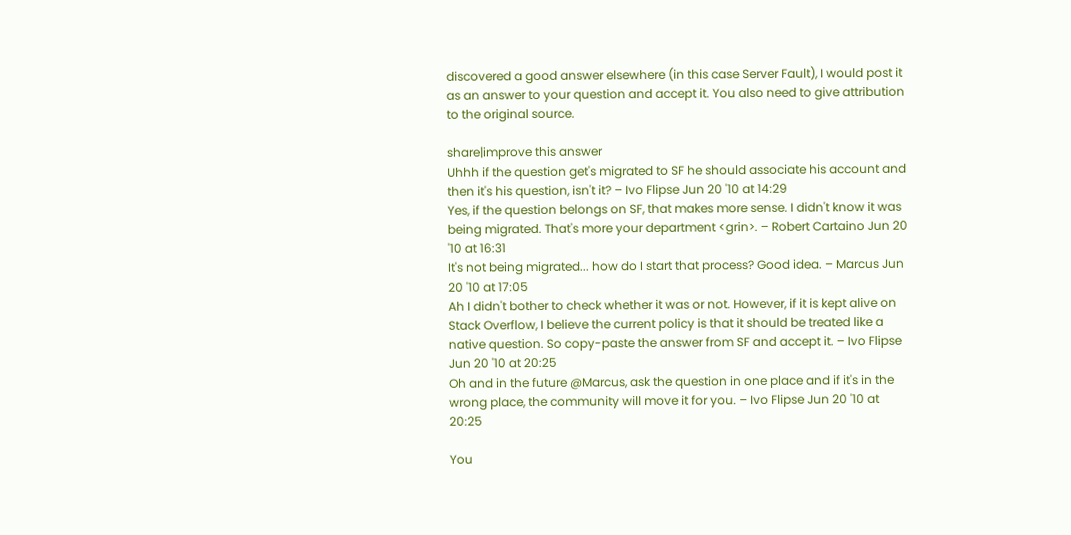discovered a good answer elsewhere (in this case Server Fault), I would post it as an answer to your question and accept it. You also need to give attribution to the original source.

share|improve this answer
Uhhh if the question get's migrated to SF he should associate his account and then it's his question, isn't it? – Ivo Flipse Jun 20 '10 at 14:29
Yes, if the question belongs on SF, that makes more sense. I didn't know it was being migrated. That's more your department <grin>. – Robert Cartaino Jun 20 '10 at 16:31
It's not being migrated... how do I start that process? Good idea. – Marcus Jun 20 '10 at 17:05
Ah I didn't bother to check whether it was or not. However, if it is kept alive on Stack Overflow, I believe the current policy is that it should be treated like a native question. So copy-paste the answer from SF and accept it. – Ivo Flipse Jun 20 '10 at 20:25
Oh and in the future @Marcus, ask the question in one place and if it's in the wrong place, the community will move it for you. – Ivo Flipse Jun 20 '10 at 20:25

You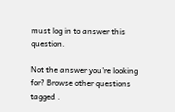must log in to answer this question.

Not the answer you're looking for? Browse other questions tagged .